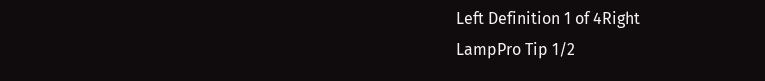Left Definition 1 of 4Right
LampPro Tip 1/2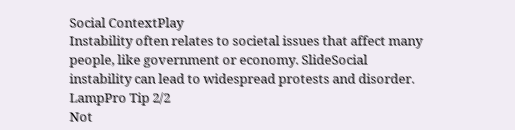Social ContextPlay
Instability often relates to societal issues that affect many people, like government or economy. SlideSocial instability can lead to widespread protests and disorder.
LampPro Tip 2/2
Not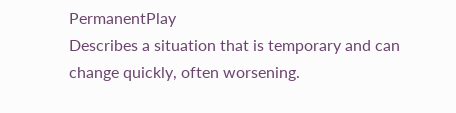PermanentPlay
Describes a situation that is temporary and can change quickly, often worsening.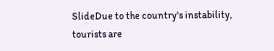SlideDue to the country's instability, tourists are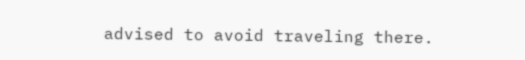advised to avoid traveling there.